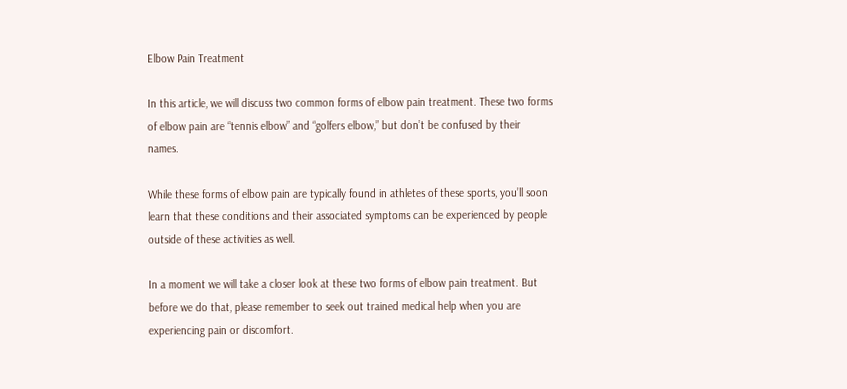Elbow Pain Treatment

In this article, we will discuss two common forms of elbow pain treatment. These two forms of elbow pain are “tennis elbow” and “golfers elbow,” but don’t be confused by their names.

While these forms of elbow pain are typically found in athletes of these sports, you’ll soon learn that these conditions and their associated symptoms can be experienced by people outside of these activities as well.

In a moment we will take a closer look at these two forms of elbow pain treatment. But before we do that, please remember to seek out trained medical help when you are experiencing pain or discomfort.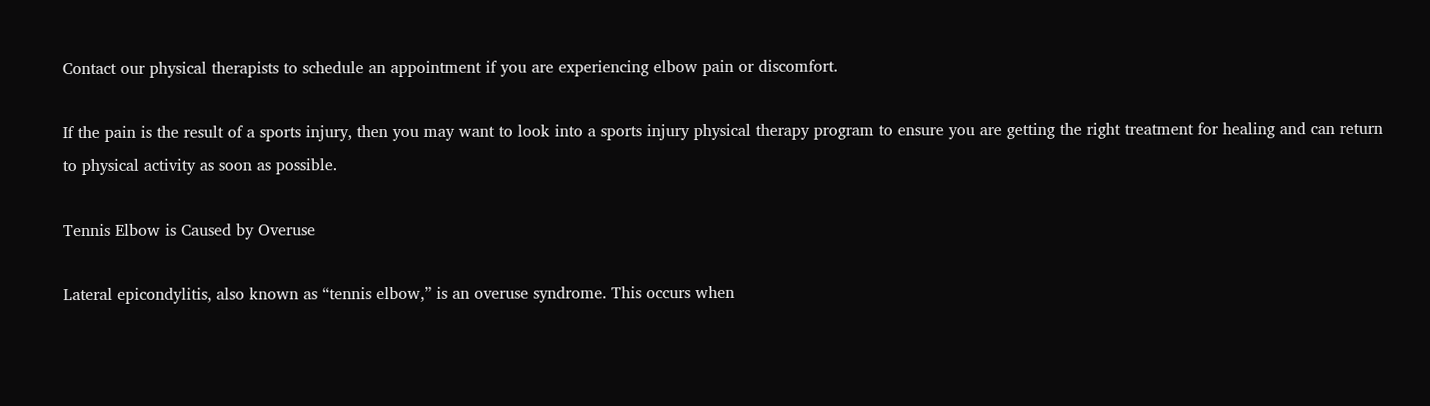Contact our physical therapists to schedule an appointment if you are experiencing elbow pain or discomfort.

If the pain is the result of a sports injury, then you may want to look into a sports injury physical therapy program to ensure you are getting the right treatment for healing and can return to physical activity as soon as possible.

Tennis Elbow is Caused by Overuse

Lateral epicondylitis, also known as “tennis elbow,” is an overuse syndrome. This occurs when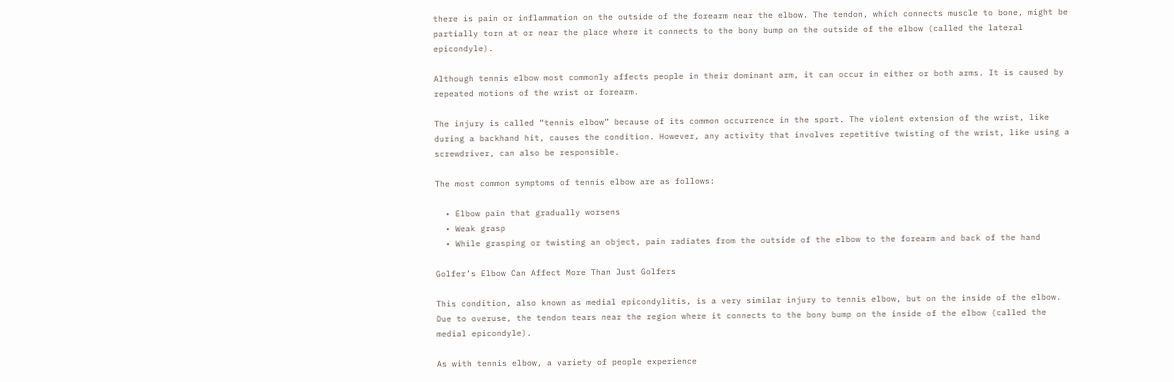there is pain or inflammation on the outside of the forearm near the elbow. The tendon, which connects muscle to bone, might be partially torn at or near the place where it connects to the bony bump on the outside of the elbow (called the lateral epicondyle).

Although tennis elbow most commonly affects people in their dominant arm, it can occur in either or both arms. It is caused by repeated motions of the wrist or forearm.

The injury is called “tennis elbow” because of its common occurrence in the sport. The violent extension of the wrist, like during a backhand hit, causes the condition. However, any activity that involves repetitive twisting of the wrist, like using a screwdriver, can also be responsible.

The most common symptoms of tennis elbow are as follows:

  • Elbow pain that gradually worsens
  • Weak grasp
  • While grasping or twisting an object, pain radiates from the outside of the elbow to the forearm and back of the hand

Golfer’s Elbow Can Affect More Than Just Golfers

This condition, also known as medial epicondylitis, is a very similar injury to tennis elbow, but on the inside of the elbow. Due to overuse, the tendon tears near the region where it connects to the bony bump on the inside of the elbow (called the medial epicondyle).

As with tennis elbow, a variety of people experience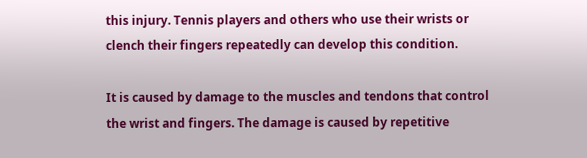this injury. Tennis players and others who use their wrists or clench their fingers repeatedly can develop this condition.

It is caused by damage to the muscles and tendons that control the wrist and fingers. The damage is caused by repetitive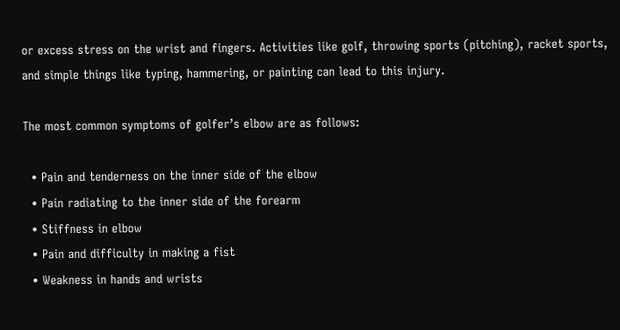or excess stress on the wrist and fingers. Activities like golf, throwing sports (pitching), racket sports, and simple things like typing, hammering, or painting can lead to this injury.

The most common symptoms of golfer’s elbow are as follows:

  • Pain and tenderness on the inner side of the elbow
  • Pain radiating to the inner side of the forearm
  • Stiffness in elbow
  • Pain and difficulty in making a fist
  • Weakness in hands and wrists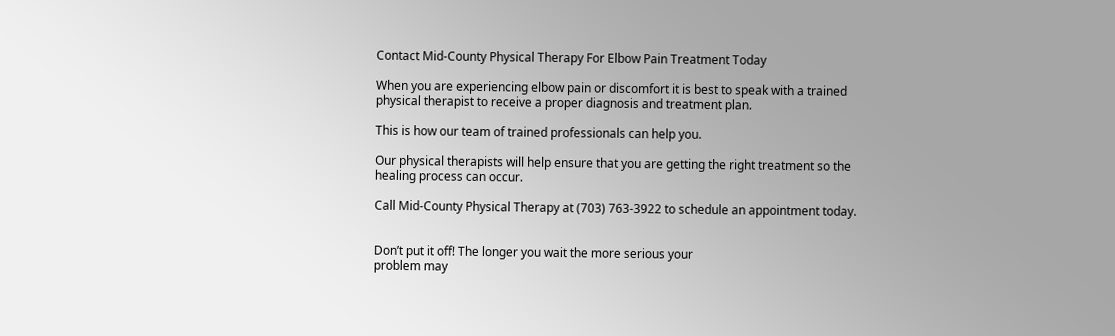Contact Mid-County Physical Therapy For Elbow Pain Treatment Today

When you are experiencing elbow pain or discomfort it is best to speak with a trained physical therapist to receive a proper diagnosis and treatment plan.

This is how our team of trained professionals can help you.

Our physical therapists will help ensure that you are getting the right treatment so the healing process can occur.

Call Mid-County Physical Therapy at (703) 763-3922 to schedule an appointment today.


Don’t put it off! The longer you wait the more serious your
problem may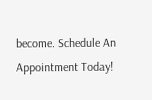become. Schedule An Appointment Today!